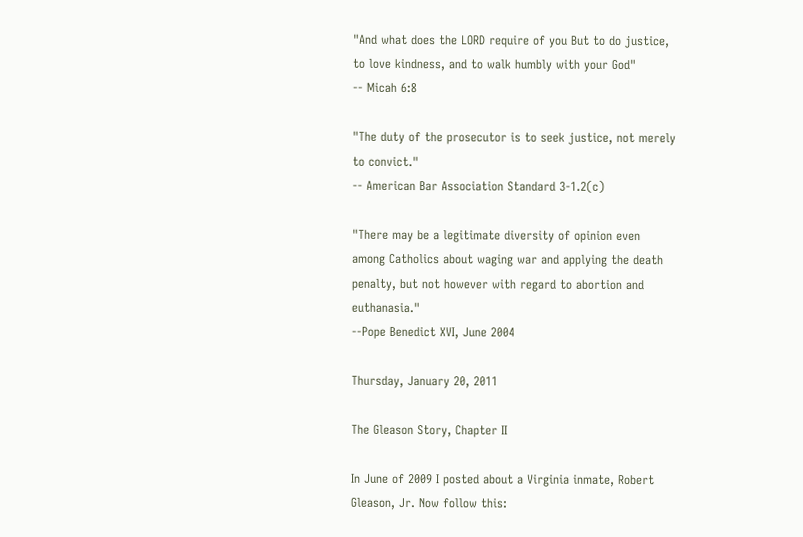"And what does the LORD require of you But to do justice, to love kindness, and to walk humbly with your God"
-- Micah 6:8

"The duty of the prosecutor is to seek justice, not merely to convict."
-- American Bar Association Standard 3-1.2(c)

"There may be a legitimate diversity of opinion even among Catholics about waging war and applying the death penalty, but not however with regard to abortion and euthanasia."
--Pope Benedict XVI, June 2004

Thursday, January 20, 2011

The Gleason Story, Chapter II

In June of 2009 I posted about a Virginia inmate, Robert Gleason, Jr. Now follow this: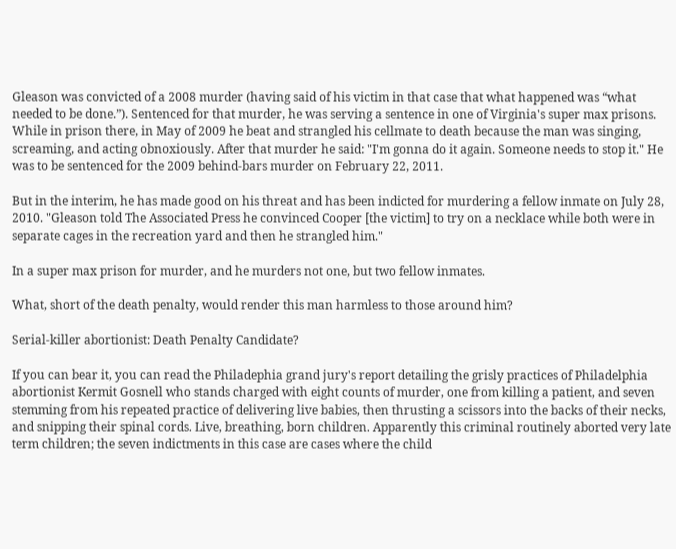Gleason was convicted of a 2008 murder (having said of his victim in that case that what happened was “what needed to be done.”). Sentenced for that murder, he was serving a sentence in one of Virginia's super max prisons. While in prison there, in May of 2009 he beat and strangled his cellmate to death because the man was singing, screaming, and acting obnoxiously. After that murder he said: "I'm gonna do it again. Someone needs to stop it." He was to be sentenced for the 2009 behind-bars murder on February 22, 2011.

But in the interim, he has made good on his threat and has been indicted for murdering a fellow inmate on July 28, 2010. "Gleason told The Associated Press he convinced Cooper [the victim] to try on a necklace while both were in separate cages in the recreation yard and then he strangled him."

In a super max prison for murder, and he murders not one, but two fellow inmates.

What, short of the death penalty, would render this man harmless to those around him?

Serial-killer abortionist: Death Penalty Candidate?

If you can bear it, you can read the Philadephia grand jury's report detailing the grisly practices of Philadelphia abortionist Kermit Gosnell who stands charged with eight counts of murder, one from killing a patient, and seven stemming from his repeated practice of delivering live babies, then thrusting a scissors into the backs of their necks, and snipping their spinal cords. Live, breathing, born children. Apparently this criminal routinely aborted very late term children; the seven indictments in this case are cases where the child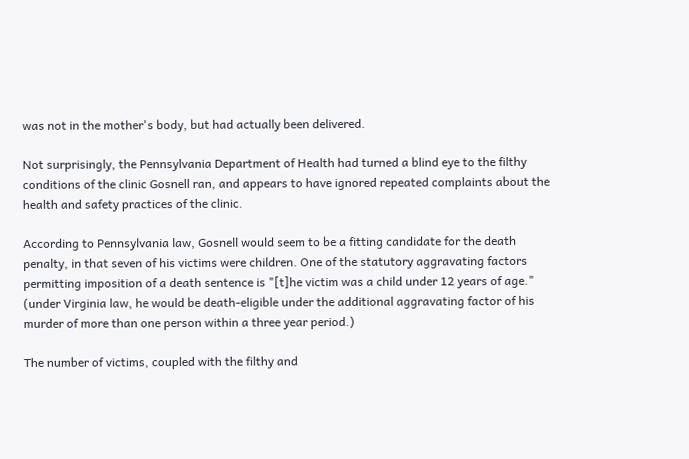was not in the mother's body, but had actually been delivered.

Not surprisingly, the Pennsylvania Department of Health had turned a blind eye to the filthy conditions of the clinic Gosnell ran, and appears to have ignored repeated complaints about the health and safety practices of the clinic.

According to Pennsylvania law, Gosnell would seem to be a fitting candidate for the death penalty, in that seven of his victims were children. One of the statutory aggravating factors permitting imposition of a death sentence is "[t]he victim was a child under 12 years of age."
(under Virginia law, he would be death-eligible under the additional aggravating factor of his murder of more than one person within a three year period.)

The number of victims, coupled with the filthy and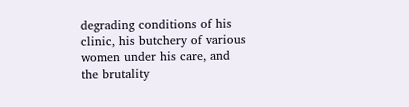degrading conditions of his clinic, his butchery of various women under his care, and the brutality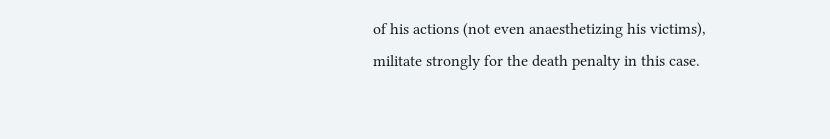of his actions (not even anaesthetizing his victims), militate strongly for the death penalty in this case.